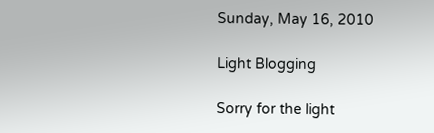Sunday, May 16, 2010

Light Blogging

Sorry for the light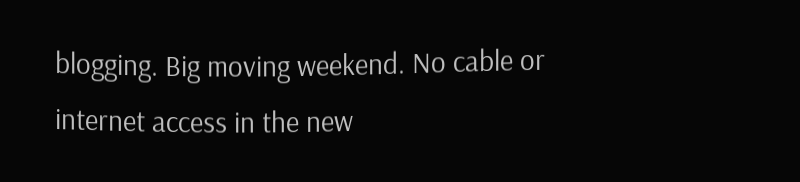blogging. Big moving weekend. No cable or internet access in the new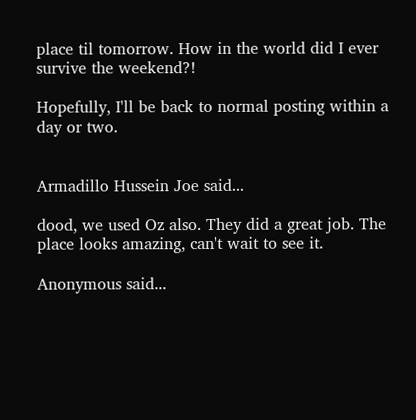place til tomorrow. How in the world did I ever survive the weekend?!

Hopefully, I'll be back to normal posting within a day or two.


Armadillo Hussein Joe said...

dood, we used Oz also. They did a great job. The place looks amazing, can't wait to see it.

Anonymous said...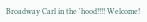Broadway Carl in the 'hood!!!! Welcome!